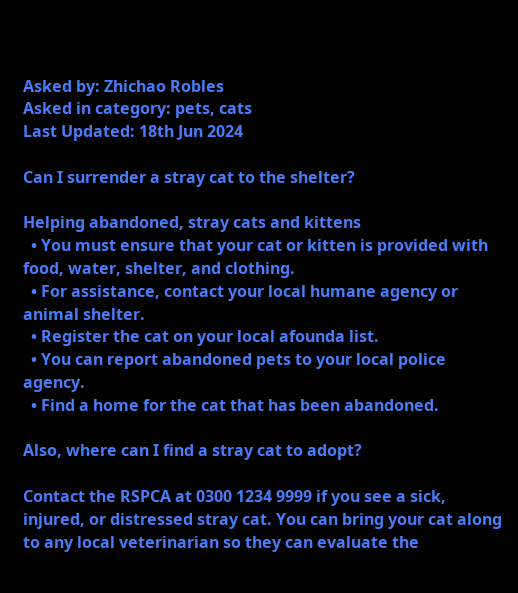Asked by: Zhichao Robles
Asked in category: pets, cats
Last Updated: 18th Jun 2024

Can I surrender a stray cat to the shelter?

Helping abandoned, stray cats and kittens
  • You must ensure that your cat or kitten is provided with food, water, shelter, and clothing.
  • For assistance, contact your local humane agency or animal shelter.
  • Register the cat on your local afounda list.
  • You can report abandoned pets to your local police agency.
  • Find a home for the cat that has been abandoned.

Also, where can I find a stray cat to adopt?

Contact the RSPCA at 0300 1234 9999 if you see a sick, injured, or distressed stray cat. You can bring your cat along to any local veterinarian so they can evaluate the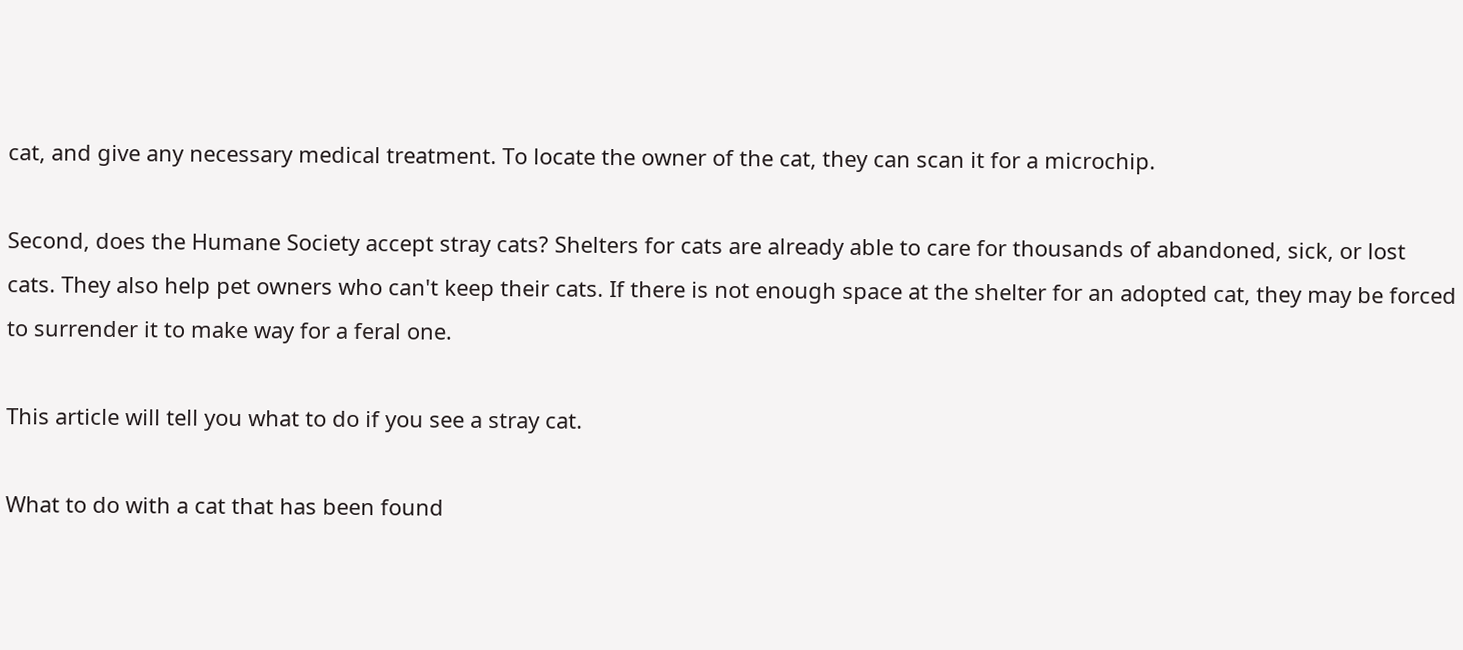cat, and give any necessary medical treatment. To locate the owner of the cat, they can scan it for a microchip.

Second, does the Humane Society accept stray cats? Shelters for cats are already able to care for thousands of abandoned, sick, or lost cats. They also help pet owners who can't keep their cats. If there is not enough space at the shelter for an adopted cat, they may be forced to surrender it to make way for a feral one.

This article will tell you what to do if you see a stray cat.

What to do with a cat that has been found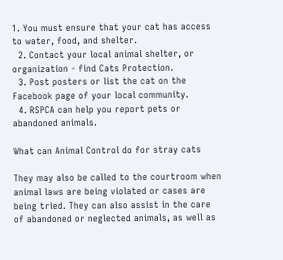1. You must ensure that your cat has access to water, food, and shelter.
  2. Contact your local animal shelter, or organization - find Cats Protection.
  3. Post posters or list the cat on the Facebook page of your local community.
  4. RSPCA can help you report pets or abandoned animals.

What can Animal Control do for stray cats

They may also be called to the courtroom when animal laws are being violated or cases are being tried. They can also assist in the care of abandoned or neglected animals, as well as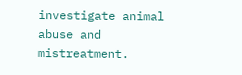investigate animal abuse and mistreatment.